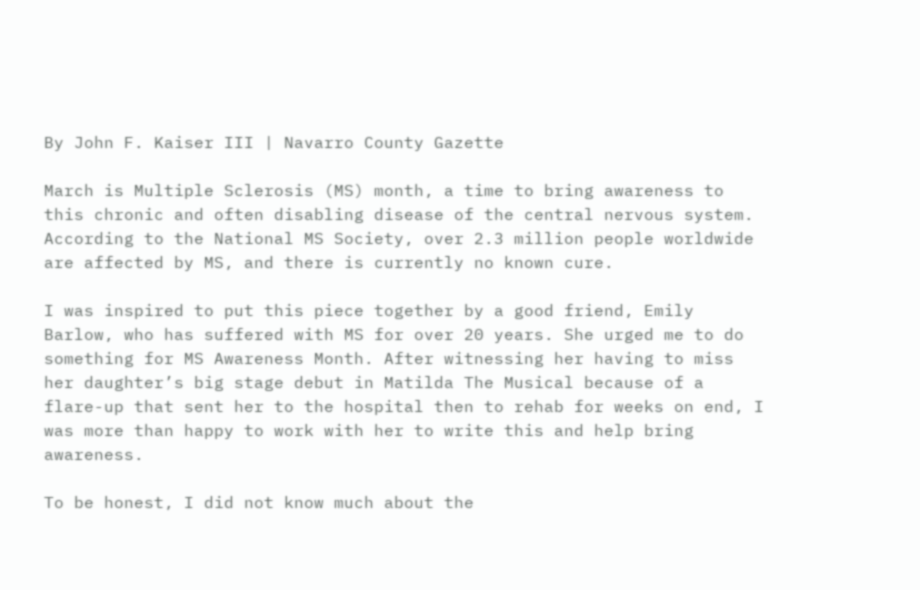By John F. Kaiser III | Navarro County Gazette

March is Multiple Sclerosis (MS) month, a time to bring awareness to this chronic and often disabling disease of the central nervous system. According to the National MS Society, over 2.3 million people worldwide are affected by MS, and there is currently no known cure.

I was inspired to put this piece together by a good friend, Emily Barlow, who has suffered with MS for over 20 years. She urged me to do something for MS Awareness Month. After witnessing her having to miss her daughter’s big stage debut in Matilda The Musical because of a flare-up that sent her to the hospital then to rehab for weeks on end, I was more than happy to work with her to write this and help bring awareness.

To be honest, I did not know much about the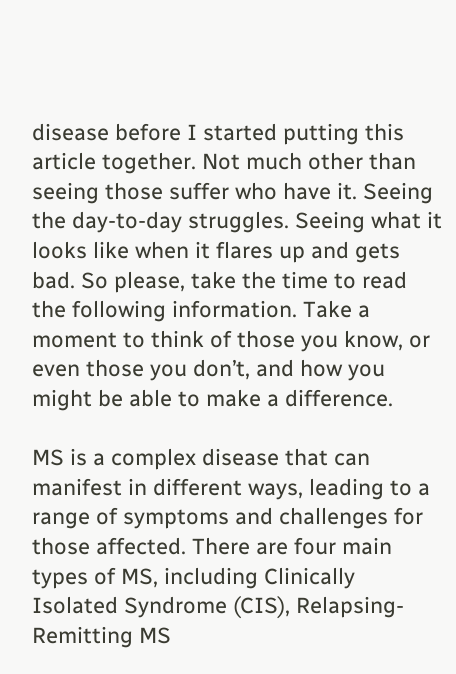disease before I started putting this article together. Not much other than seeing those suffer who have it. Seeing the day-to-day struggles. Seeing what it looks like when it flares up and gets bad. So please, take the time to read the following information. Take a moment to think of those you know, or even those you don’t, and how you might be able to make a difference.

MS is a complex disease that can manifest in different ways, leading to a range of symptoms and challenges for those affected. There are four main types of MS, including Clinically Isolated Syndrome (CIS), Relapsing-Remitting MS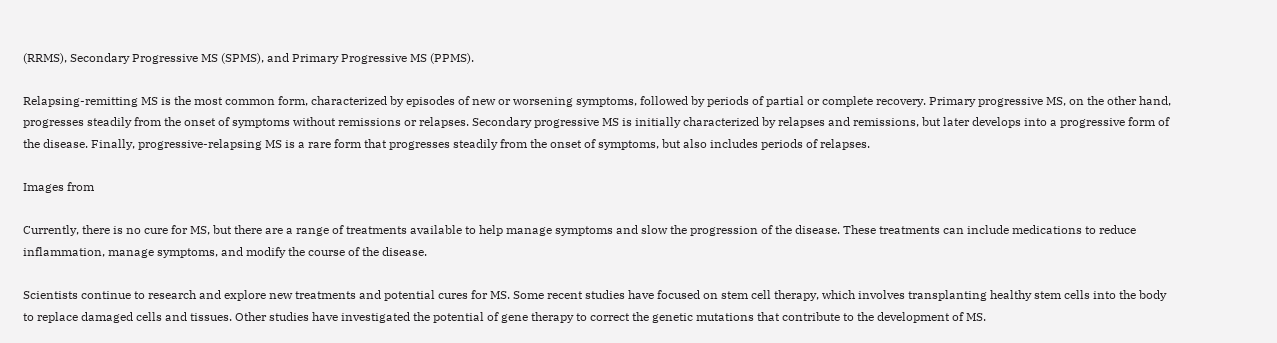(RRMS), Secondary Progressive MS (SPMS), and Primary Progressive MS (PPMS).

Relapsing-remitting MS is the most common form, characterized by episodes of new or worsening symptoms, followed by periods of partial or complete recovery. Primary progressive MS, on the other hand, progresses steadily from the onset of symptoms without remissions or relapses. Secondary progressive MS is initially characterized by relapses and remissions, but later develops into a progressive form of the disease. Finally, progressive-relapsing MS is a rare form that progresses steadily from the onset of symptoms, but also includes periods of relapses.

Images from

Currently, there is no cure for MS, but there are a range of treatments available to help manage symptoms and slow the progression of the disease. These treatments can include medications to reduce inflammation, manage symptoms, and modify the course of the disease.

Scientists continue to research and explore new treatments and potential cures for MS. Some recent studies have focused on stem cell therapy, which involves transplanting healthy stem cells into the body to replace damaged cells and tissues. Other studies have investigated the potential of gene therapy to correct the genetic mutations that contribute to the development of MS.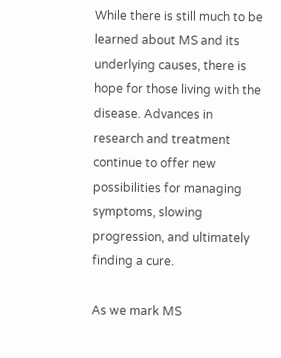While there is still much to be learned about MS and its underlying causes, there is hope for those living with the disease. Advances in research and treatment continue to offer new possibilities for managing symptoms, slowing progression, and ultimately finding a cure.

As we mark MS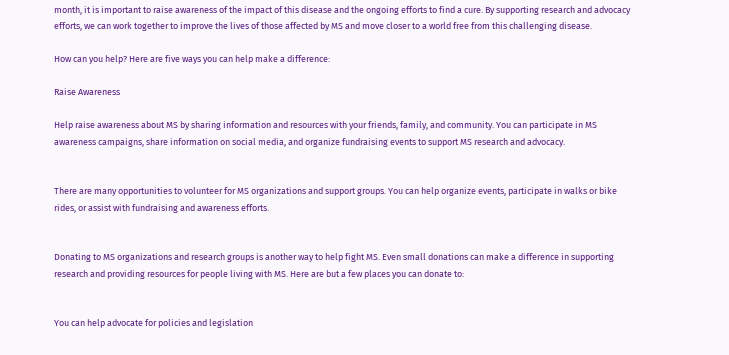month, it is important to raise awareness of the impact of this disease and the ongoing efforts to find a cure. By supporting research and advocacy efforts, we can work together to improve the lives of those affected by MS and move closer to a world free from this challenging disease.

How can you help? Here are five ways you can help make a difference:

Raise Awareness

Help raise awareness about MS by sharing information and resources with your friends, family, and community. You can participate in MS awareness campaigns, share information on social media, and organize fundraising events to support MS research and advocacy.


There are many opportunities to volunteer for MS organizations and support groups. You can help organize events, participate in walks or bike rides, or assist with fundraising and awareness efforts.


Donating to MS organizations and research groups is another way to help fight MS. Even small donations can make a difference in supporting research and providing resources for people living with MS. Here are but a few places you can donate to:


You can help advocate for policies and legislation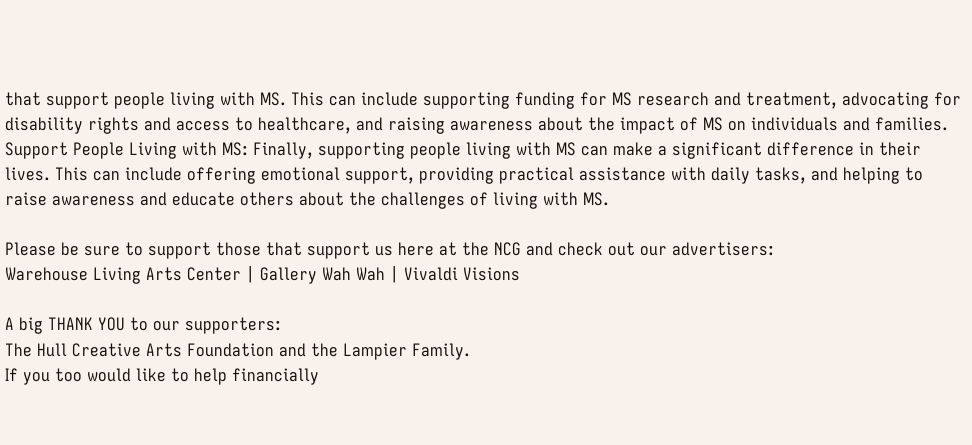that support people living with MS. This can include supporting funding for MS research and treatment, advocating for disability rights and access to healthcare, and raising awareness about the impact of MS on individuals and families. Support People Living with MS: Finally, supporting people living with MS can make a significant difference in their lives. This can include offering emotional support, providing practical assistance with daily tasks, and helping to raise awareness and educate others about the challenges of living with MS.

Please be sure to support those that support us here at the NCG and check out our advertisers:
Warehouse Living Arts Center | Gallery Wah Wah | Vivaldi Visions

A big THANK YOU to our supporters:
The Hull Creative Arts Foundation and the Lampier Family.
If you too would like to help financially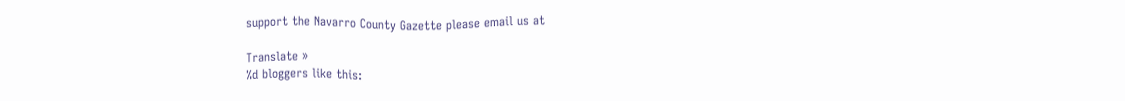support the Navarro County Gazette please email us at

Translate »
%d bloggers like this: